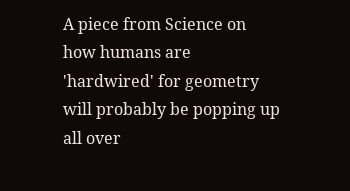A piece from Science on how humans are 'hardwired' for geometry will probably be popping up all over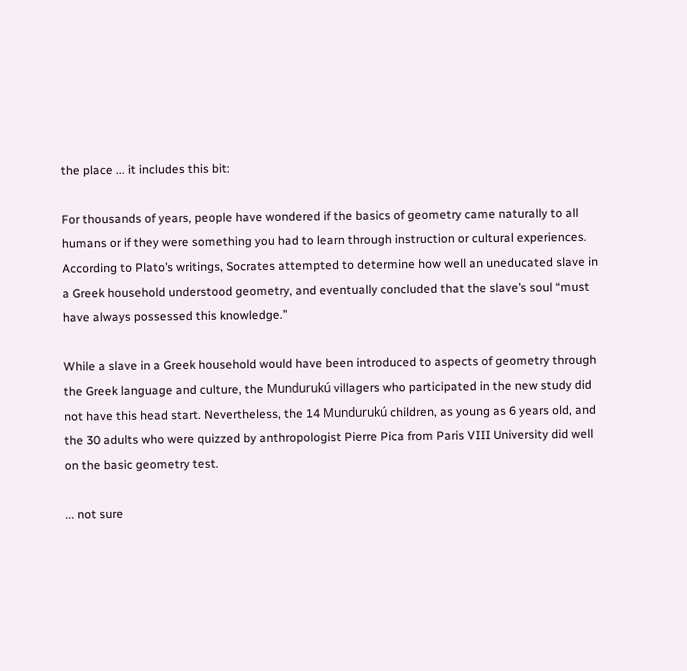the place ... it includes this bit:

For thousands of years, people have wondered if the basics of geometry came naturally to all humans or if they were something you had to learn through instruction or cultural experiences. According to Plato’s writings, Socrates attempted to determine how well an uneducated slave in a Greek household understood geometry, and eventually concluded that the slave’s soul “must have always possessed this knowledge.”

While a slave in a Greek household would have been introduced to aspects of geometry through the Greek language and culture, the Mundurukú villagers who participated in the new study did not have this head start. Nevertheless, the 14 Mundurukú children, as young as 6 years old, and the 30 adults who were quizzed by anthropologist Pierre Pica from Paris VIII University did well on the basic geometry test.

... not sure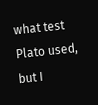what test Plato used, but I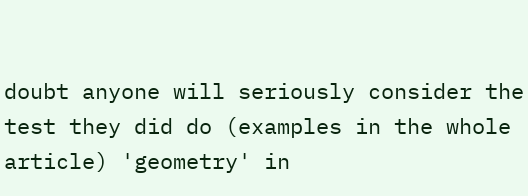doubt anyone will seriously consider the test they did do (examples in the whole article) 'geometry' in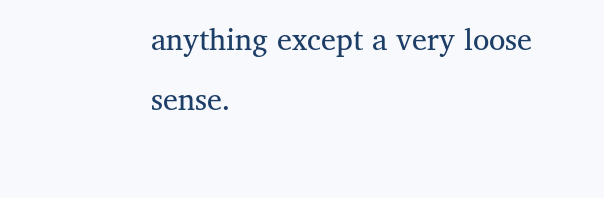anything except a very loose sense.